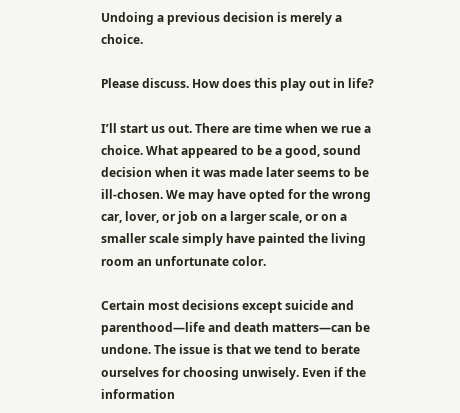Undoing a previous decision is merely a choice.

Please discuss. How does this play out in life?

I’ll start us out. There are time when we rue a choice. What appeared to be a good, sound decision when it was made later seems to be ill-chosen. We may have opted for the wrong car, lover, or job on a larger scale, or on a smaller scale simply have painted the living room an unfortunate color.

Certain most decisions except suicide and parenthood—life and death matters—can be undone. The issue is that we tend to berate ourselves for choosing unwisely. Even if the information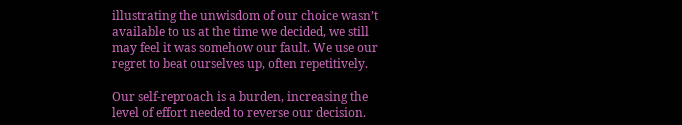illustrating the unwisdom of our choice wasn’t available to us at the time we decided, we still may feel it was somehow our fault. We use our regret to beat ourselves up, often repetitively.

Our self-reproach is a burden, increasing the level of effort needed to reverse our decision.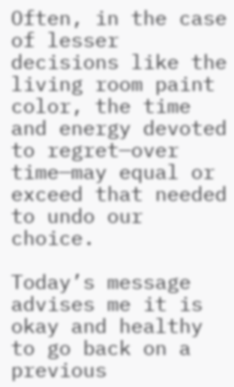Often, in the case of lesser decisions like the living room paint color, the time and energy devoted to regret—over time—may equal or exceed that needed to undo our choice.

Today’s message advises me it is okay and healthy to go back on a previous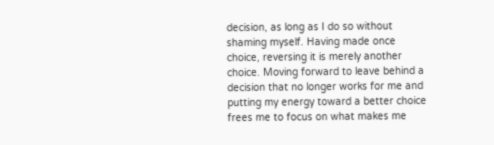decision, as long as I do so without shaming myself. Having made once choice, reversing it is merely another choice. Moving forward to leave behind a decision that no longer works for me and putting my energy toward a better choice frees me to focus on what makes me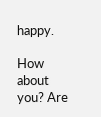happy.

How about you? Are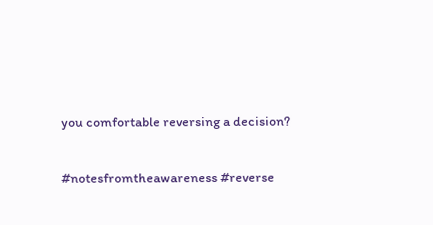you comfortable reversing a decision?

#notesfromtheawareness #reverse